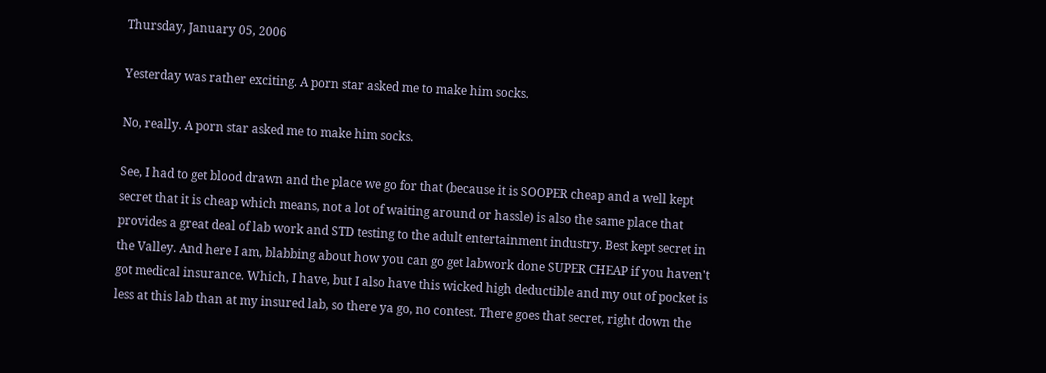Thursday, January 05, 2006

Yesterday was rather exciting. A porn star asked me to make him socks.

No, really. A porn star asked me to make him socks.

See, I had to get blood drawn and the place we go for that (because it is SOOPER cheap and a well kept secret that it is cheap which means, not a lot of waiting around or hassle) is also the same place that provides a great deal of lab work and STD testing to the adult entertainment industry. Best kept secret in the Valley. And here I am, blabbing about how you can go get labwork done SUPER CHEAP if you haven't got medical insurance. Which, I have, but I also have this wicked high deductible and my out of pocket is less at this lab than at my insured lab, so there ya go, no contest. There goes that secret, right down the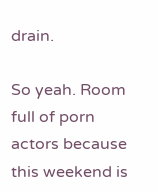drain.

So yeah. Room full of porn actors because this weekend is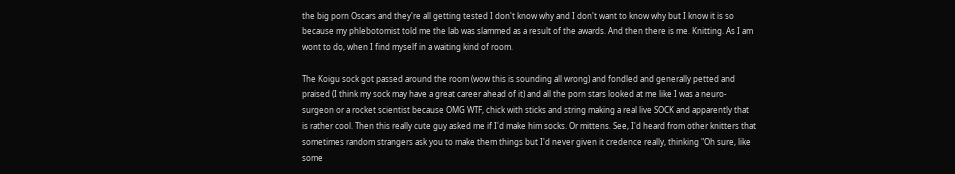the big porn Oscars and they're all getting tested I don't know why and I don't want to know why but I know it is so because my phlebotomist told me the lab was slammed as a result of the awards. And then there is me. Knitting. As I am wont to do, when I find myself in a waiting kind of room.

The Koigu sock got passed around the room (wow this is sounding all wrong) and fondled and generally petted and praised (I think my sock may have a great career ahead of it) and all the porn stars looked at me like I was a neuro-surgeon or a rocket scientist because OMG WTF, chick with sticks and string making a real live SOCK and apparently that is rather cool. Then this really cute guy asked me if I'd make him socks. Or mittens. See, I'd heard from other knitters that sometimes random strangers ask you to make them things but I'd never given it credence really, thinking "Oh sure, like some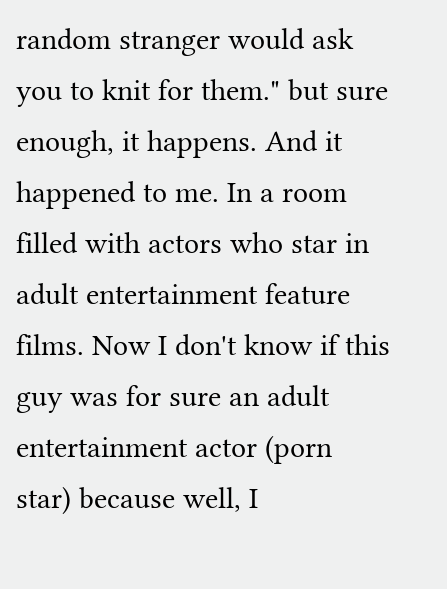random stranger would ask you to knit for them." but sure enough, it happens. And it happened to me. In a room filled with actors who star in adult entertainment feature films. Now I don't know if this guy was for sure an adult entertainment actor (porn star) because well, I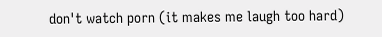don't watch porn (it makes me laugh too hard)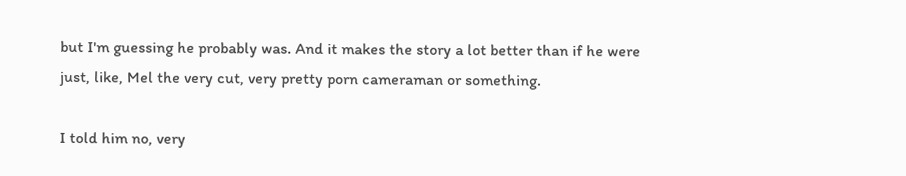but I'm guessing he probably was. And it makes the story a lot better than if he were just, like, Mel the very cut, very pretty porn cameraman or something.

I told him no, very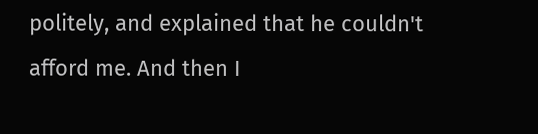politely, and explained that he couldn't afford me. And then I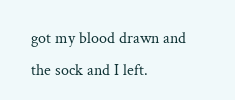got my blood drawn and the sock and I left.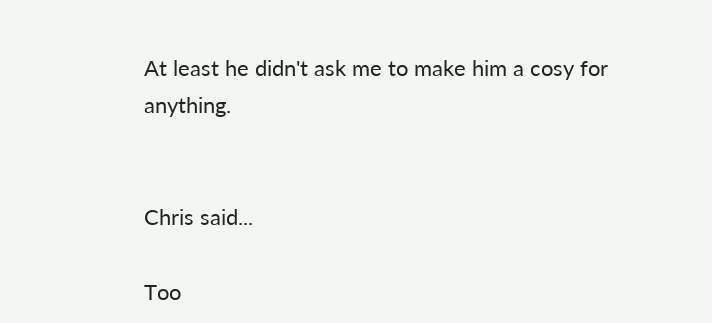At least he didn't ask me to make him a cosy for anything.


Chris said...

Too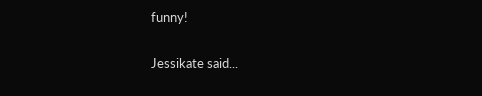funny!

Jessikate said...